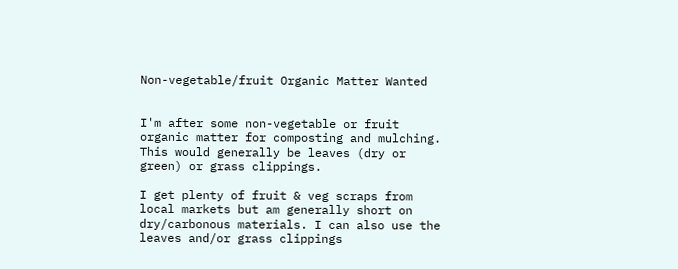Non-vegetable/fruit Organic Matter Wanted


I'm after some non-vegetable or fruit organic matter for composting and mulching. This would generally be leaves (dry or green) or grass clippings.

I get plenty of fruit & veg scraps from local markets but am generally short on dry/carbonous materials. I can also use the leaves and/or grass clippings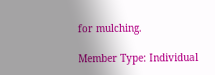for mulching.

Member Type: Individual